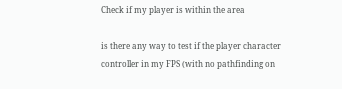Check if my player is within the area

is there any way to test if the player character controller in my FPS (with no pathfinding on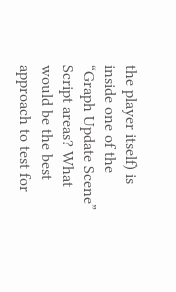the player itself) is inside one of the “Graph Update Scene” Script areas? What would be the best approach to test for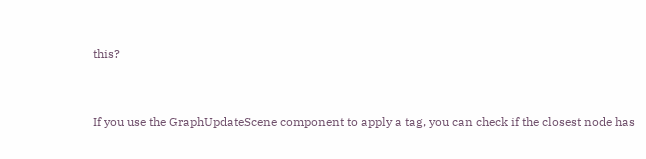this?


If you use the GraphUpdateScene component to apply a tag, you can check if the closest node has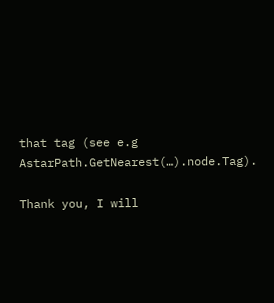that tag (see e.g AstarPath.GetNearest(…).node.Tag).

Thank you, I will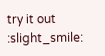try it out :slight_smile: